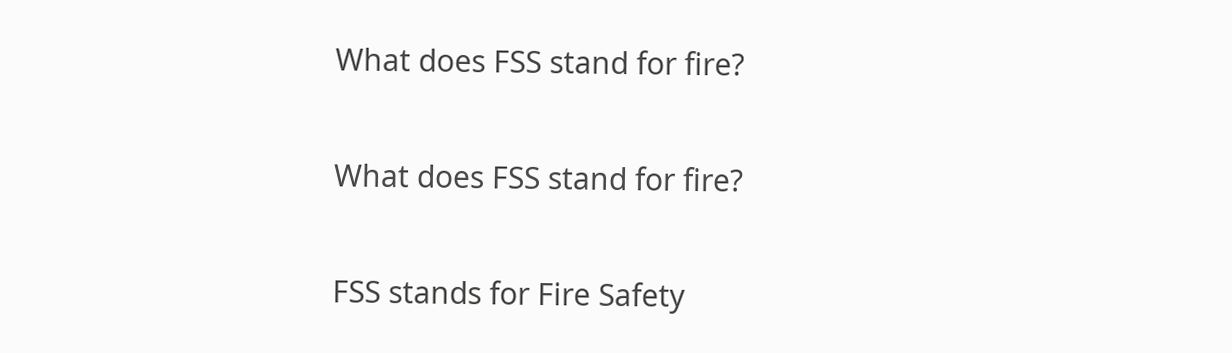What does FSS stand for fire?

What does FSS stand for fire?

FSS stands for Fire Safety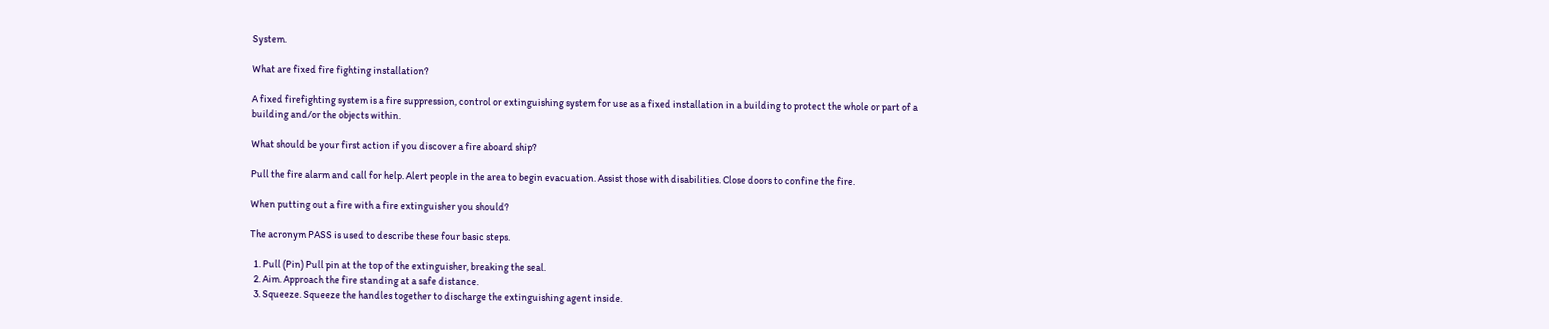System.

What are fixed fire fighting installation?

A fixed firefighting system is a fire suppression, control or extinguishing system for use as a fixed installation in a building to protect the whole or part of a building and/or the objects within.

What should be your first action if you discover a fire aboard ship?

Pull the fire alarm and call for help. Alert people in the area to begin evacuation. Assist those with disabilities. Close doors to confine the fire.

When putting out a fire with a fire extinguisher you should?

The acronym PASS is used to describe these four basic steps.

  1. Pull (Pin) Pull pin at the top of the extinguisher, breaking the seal.
  2. Aim. Approach the fire standing at a safe distance.
  3. Squeeze. Squeeze the handles together to discharge the extinguishing agent inside.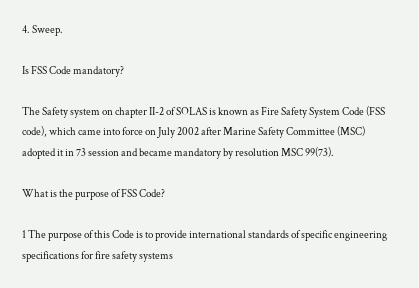4. Sweep.

Is FSS Code mandatory?

The Safety system on chapter II-2 of SOLAS is known as Fire Safety System Code (FSS code), which came into force on July 2002 after Marine Safety Committee (MSC) adopted it in 73 session and became mandatory by resolution MSC 99(73).

What is the purpose of FSS Code?

1 The purpose of this Code is to provide international standards of specific engineering specifications for fire safety systems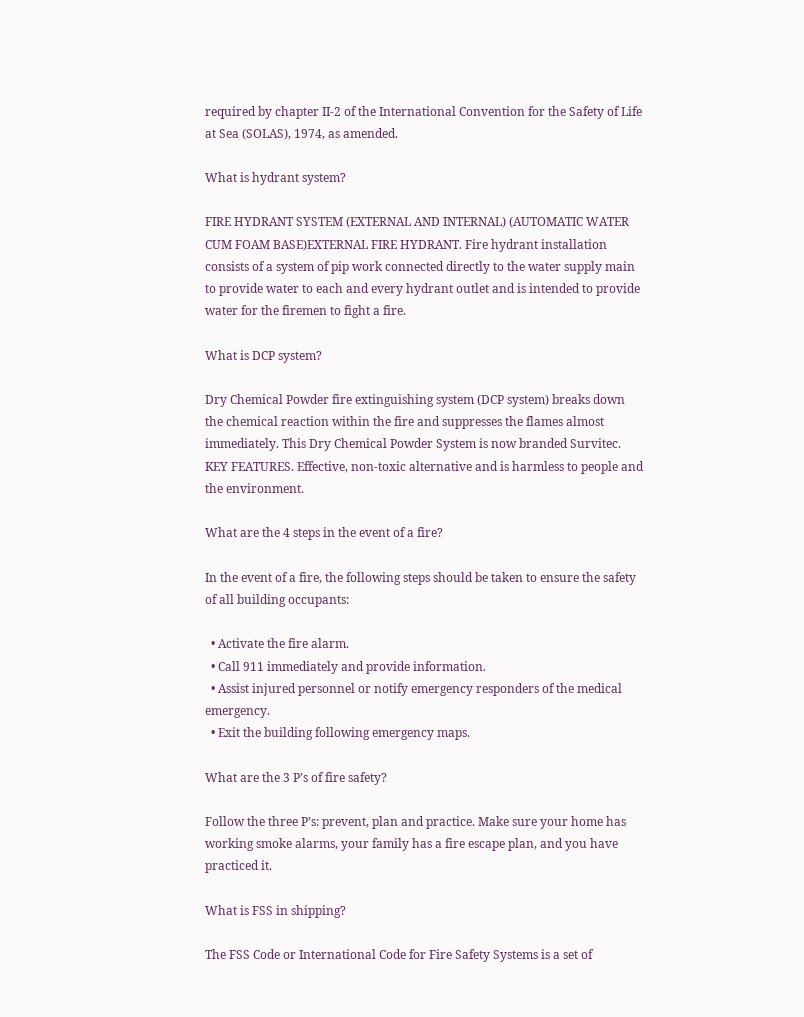required by chapter II-2 of the International Convention for the Safety of Life at Sea (SOLAS), 1974, as amended.

What is hydrant system?

FIRE HYDRANT SYSTEM (EXTERNAL AND INTERNAL) (AUTOMATIC WATER CUM FOAM BASE)EXTERNAL FIRE HYDRANT. Fire hydrant installation consists of a system of pip work connected directly to the water supply main to provide water to each and every hydrant outlet and is intended to provide water for the firemen to fight a fire.

What is DCP system?

Dry Chemical Powder fire extinguishing system (DCP system) breaks down the chemical reaction within the fire and suppresses the flames almost immediately. This Dry Chemical Powder System is now branded Survitec. KEY FEATURES. Effective, non-toxic alternative and is harmless to people and the environment.

What are the 4 steps in the event of a fire?

In the event of a fire, the following steps should be taken to ensure the safety of all building occupants:

  • Activate the fire alarm.
  • Call 911 immediately and provide information.
  • Assist injured personnel or notify emergency responders of the medical emergency.
  • Exit the building following emergency maps.

What are the 3 P’s of fire safety?

Follow the three P’s: prevent, plan and practice. Make sure your home has working smoke alarms, your family has a fire escape plan, and you have practiced it.

What is FSS in shipping?

The FSS Code or International Code for Fire Safety Systems is a set of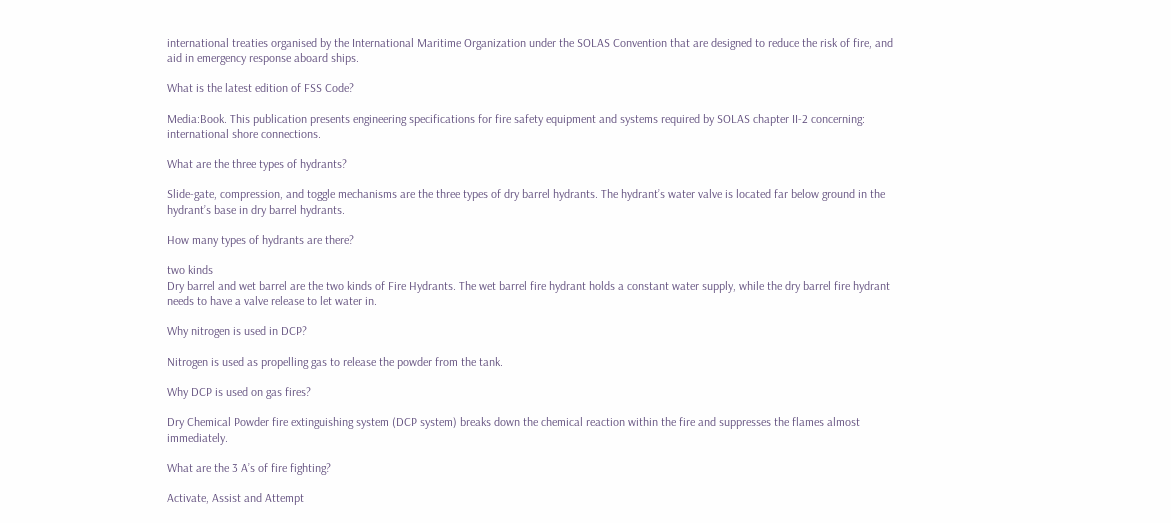international treaties organised by the International Maritime Organization under the SOLAS Convention that are designed to reduce the risk of fire, and aid in emergency response aboard ships.

What is the latest edition of FSS Code?

Media:Book. This publication presents engineering specifications for fire safety equipment and systems required by SOLAS chapter II-2 concerning: international shore connections.

What are the three types of hydrants?

Slide-gate, compression, and toggle mechanisms are the three types of dry barrel hydrants. The hydrant’s water valve is located far below ground in the hydrant’s base in dry barrel hydrants.

How many types of hydrants are there?

two kinds
Dry barrel and wet barrel are the two kinds of Fire Hydrants. The wet barrel fire hydrant holds a constant water supply, while the dry barrel fire hydrant needs to have a valve release to let water in.

Why nitrogen is used in DCP?

Nitrogen is used as propelling gas to release the powder from the tank.

Why DCP is used on gas fires?

Dry Chemical Powder fire extinguishing system (DCP system) breaks down the chemical reaction within the fire and suppresses the flames almost immediately.

What are the 3 A’s of fire fighting?

Activate, Assist and Attempt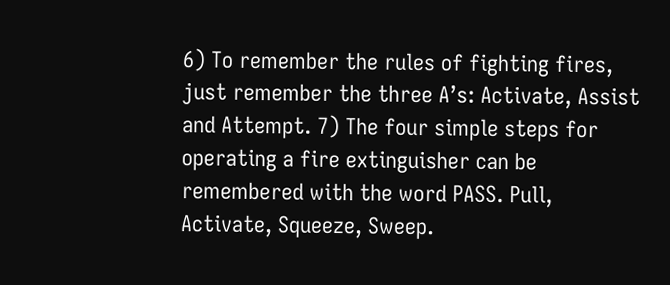6) To remember the rules of fighting fires, just remember the three A’s: Activate, Assist and Attempt. 7) The four simple steps for operating a fire extinguisher can be remembered with the word PASS. Pull, Activate, Squeeze, Sweep.